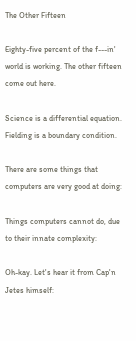The Other Fifteen

Eighty-five percent of the f---in' world is working. The other fifteen come out here.

Science is a differential equation. Fielding is a boundary condition.

There are some things that computers are very good at doing:

Things computers cannot do, due to their innate complexity:

Oh-kay. Let's hear it from Cap'n Jetes himself: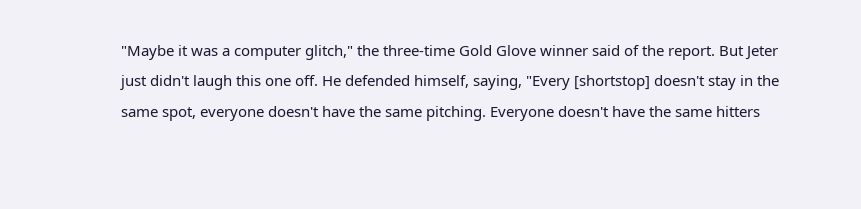"Maybe it was a computer glitch," the three-time Gold Glove winner said of the report. But Jeter just didn't laugh this one off. He defended himself, saying, "Every [shortstop] doesn't stay in the same spot, everyone doesn't have the same pitching. Everyone doesn't have the same hitters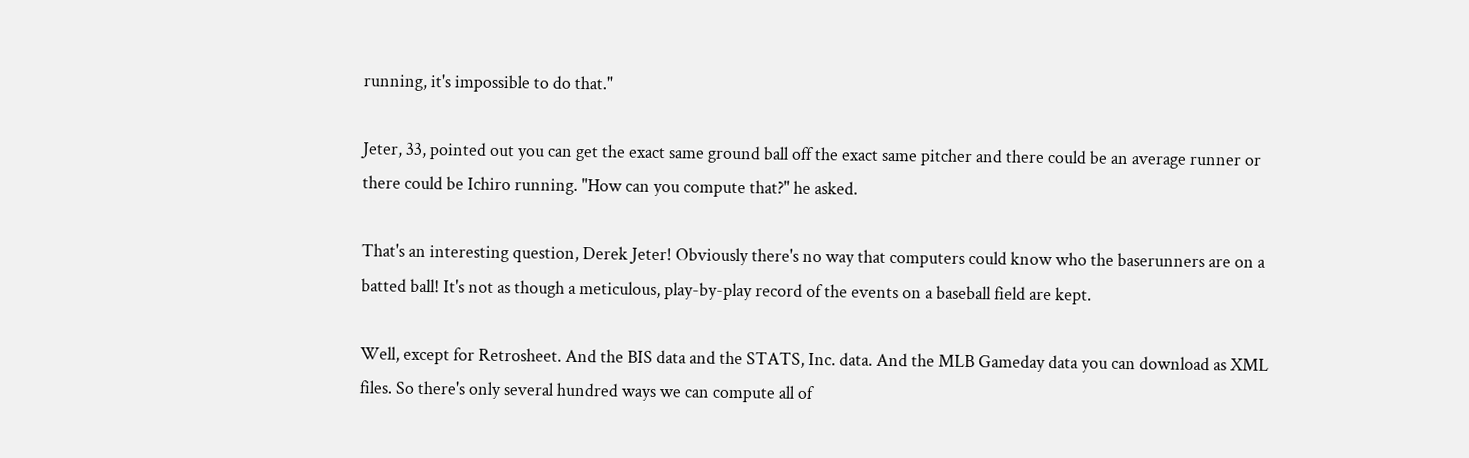running, it's impossible to do that."

Jeter, 33, pointed out you can get the exact same ground ball off the exact same pitcher and there could be an average runner or there could be Ichiro running. "How can you compute that?" he asked.

That's an interesting question, Derek Jeter! Obviously there's no way that computers could know who the baserunners are on a batted ball! It's not as though a meticulous, play-by-play record of the events on a baseball field are kept.

Well, except for Retrosheet. And the BIS data and the STATS, Inc. data. And the MLB Gameday data you can download as XML files. So there's only several hundred ways we can compute all of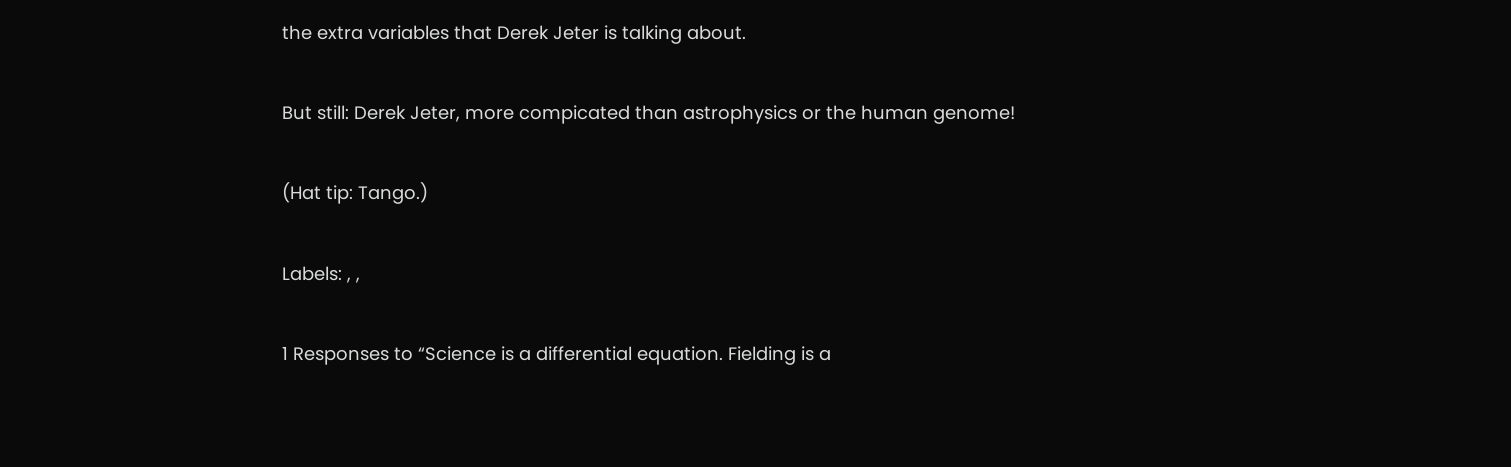the extra variables that Derek Jeter is talking about.

But still: Derek Jeter, more compicated than astrophysics or the human genome!

(Hat tip: Tango.)

Labels: , ,

1 Responses to “Science is a differential equation. Fielding is a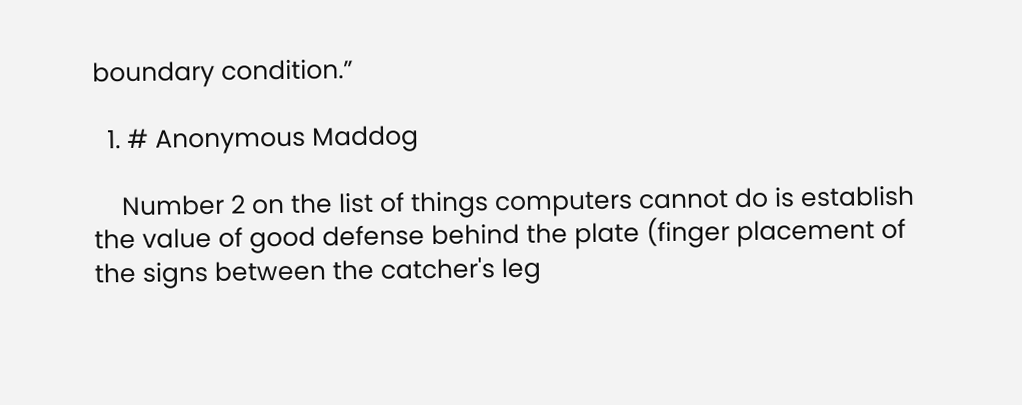boundary condition.”

  1. # Anonymous Maddog

    Number 2 on the list of things computers cannot do is establish the value of good defense behind the plate (finger placement of the signs between the catcher's leg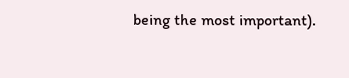being the most important).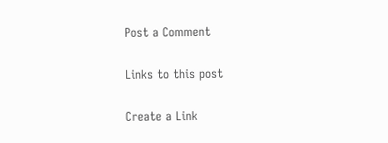Post a Comment

Links to this post

Create a Link